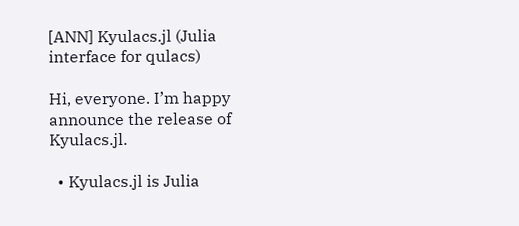[ANN] Kyulacs.jl (Julia interface for qulacs)

Hi, everyone. I’m happy announce the release of Kyulacs.jl.

  • Kyulacs.jl is Julia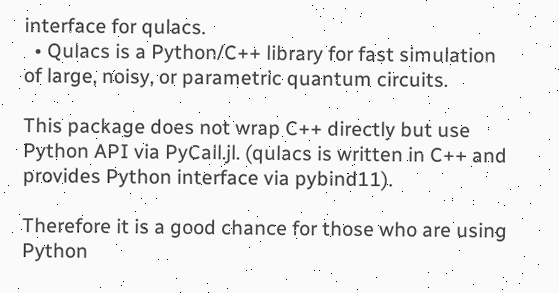interface for qulacs.
  • Qulacs is a Python/C++ library for fast simulation of large, noisy, or parametric quantum circuits.

This package does not wrap C++ directly but use Python API via PyCall.jl. (qulacs is written in C++ and provides Python interface via pybind11).

Therefore it is a good chance for those who are using Python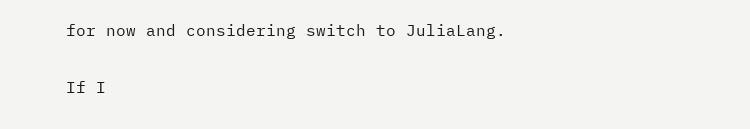for now and considering switch to JuliaLang.

If I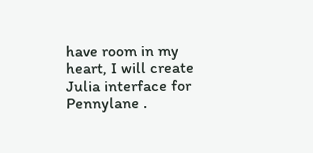have room in my heart, I will create Julia interface for Pennylane .